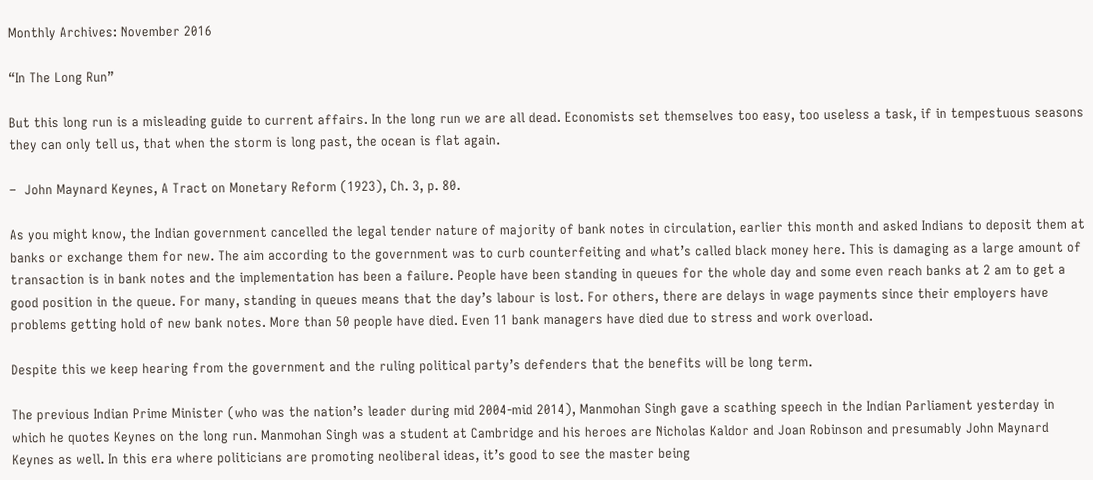Monthly Archives: November 2016

“In The Long Run”

But this long run is a misleading guide to current affairs. In the long run we are all dead. Economists set themselves too easy, too useless a task, if in tempestuous seasons they can only tell us, that when the storm is long past, the ocean is flat again.

–  John Maynard Keynes, A Tract on Monetary Reform (1923), Ch. 3, p. 80.

As you might know, the Indian government cancelled the legal tender nature of majority of bank notes in circulation, earlier this month and asked Indians to deposit them at banks or exchange them for new. The aim according to the government was to curb counterfeiting and what’s called black money here. This is damaging as a large amount of transaction is in bank notes and the implementation has been a failure. People have been standing in queues for the whole day and some even reach banks at 2 am to get a good position in the queue. For many, standing in queues means that the day’s labour is lost. For others, there are delays in wage payments since their employers have problems getting hold of new bank notes. More than 50 people have died. Even 11 bank managers have died due to stress and work overload.

Despite this we keep hearing from the government and the ruling political party’s defenders that the benefits will be long term.

The previous Indian Prime Minister (who was the nation’s leader during mid 2004-mid 2014), Manmohan Singh gave a scathing speech in the Indian Parliament yesterday in which he quotes Keynes on the long run. Manmohan Singh was a student at Cambridge and his heroes are Nicholas Kaldor and Joan Robinson and presumably John Maynard Keynes as well. In this era where politicians are promoting neoliberal ideas, it’s good to see the master being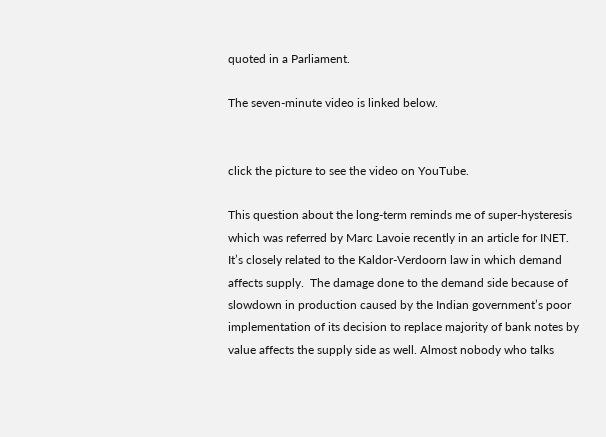quoted in a Parliament.

The seven-minute video is linked below.


click the picture to see the video on YouTube.

This question about the long-term reminds me of super-hysteresis which was referred by Marc Lavoie recently in an article for INET. It’s closely related to the Kaldor-Verdoorn law in which demand affects supply.  The damage done to the demand side because of slowdown in production caused by the Indian government’s poor implementation of its decision to replace majority of bank notes by value affects the supply side as well. Almost nobody who talks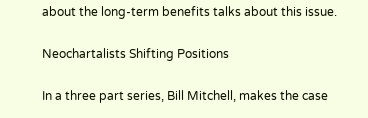about the long-term benefits talks about this issue.

Neochartalists Shifting Positions

In a three part series, Bill Mitchell, makes the case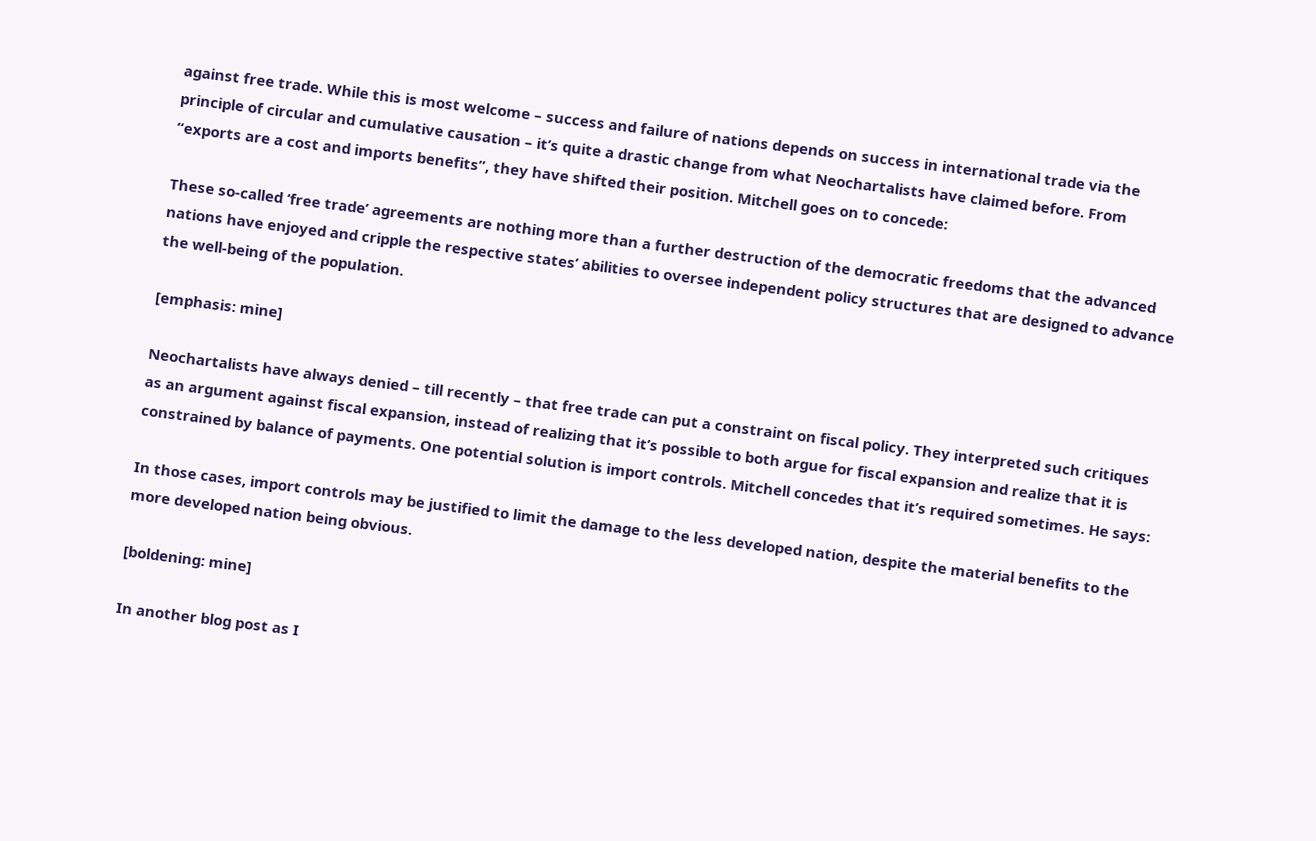against free trade. While this is most welcome – success and failure of nations depends on success in international trade via the principle of circular and cumulative causation – it’s quite a drastic change from what Neochartalists have claimed before. From “exports are a cost and imports benefits”, they have shifted their position. Mitchell goes on to concede:

These so-called ‘free trade’ agreements are nothing more than a further destruction of the democratic freedoms that the advanced nations have enjoyed and cripple the respective states’ abilities to oversee independent policy structures that are designed to advance the well-being of the population.

[emphasis: mine]

Neochartalists have always denied – till recently – that free trade can put a constraint on fiscal policy. They interpreted such critiques as an argument against fiscal expansion, instead of realizing that it’s possible to both argue for fiscal expansion and realize that it is constrained by balance of payments. One potential solution is import controls. Mitchell concedes that it’s required sometimes. He says:

In those cases, import controls may be justified to limit the damage to the less developed nation, despite the material benefits to the more developed nation being obvious.

[boldening: mine]

In another blog post as I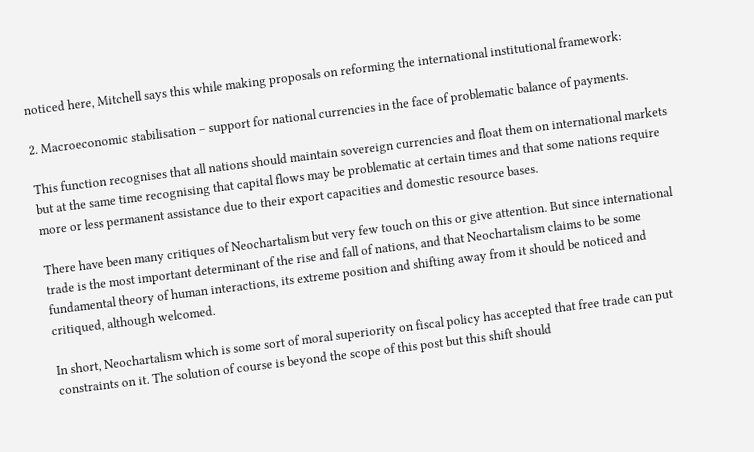noticed here, Mitchell says this while making proposals on reforming the international institutional framework:

2. Macroeconomic stabilisation – support for national currencies in the face of problematic balance of payments.

This function recognises that all nations should maintain sovereign currencies and float them on international markets but at the same time recognising that capital flows may be problematic at certain times and that some nations require more or less permanent assistance due to their export capacities and domestic resource bases.

There have been many critiques of Neochartalism but very few touch on this or give attention. But since international trade is the most important determinant of the rise and fall of nations, and that Neochartalism claims to be some fundamental theory of human interactions, its extreme position and shifting away from it should be noticed and critiqued, although welcomed.

In short, Neochartalism which is some sort of moral superiority on fiscal policy has accepted that free trade can put constraints on it. The solution of course is beyond the scope of this post but this shift should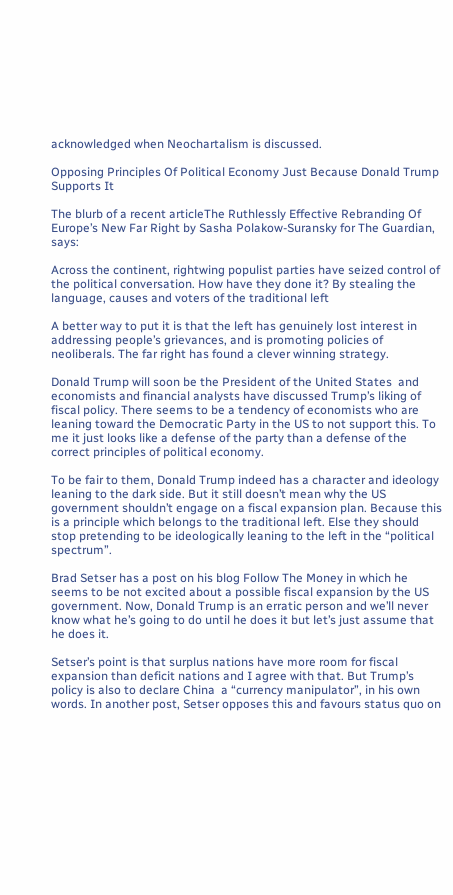acknowledged when Neochartalism is discussed.

Opposing Principles Of Political Economy Just Because Donald Trump Supports It

The blurb of a recent articleThe Ruthlessly Effective Rebranding Of Europe’s New Far Right by Sasha Polakow-Suransky for The Guardian, says:

Across the continent, rightwing populist parties have seized control of the political conversation. How have they done it? By stealing the language, causes and voters of the traditional left

A better way to put it is that the left has genuinely lost interest in addressing people’s grievances, and is promoting policies of neoliberals. The far right has found a clever winning strategy.

Donald Trump will soon be the President of the United States  and economists and financial analysts have discussed Trump’s liking of fiscal policy. There seems to be a tendency of economists who are leaning toward the Democratic Party in the US to not support this. To me it just looks like a defense of the party than a defense of the correct principles of political economy.

To be fair to them, Donald Trump indeed has a character and ideology leaning to the dark side. But it still doesn’t mean why the US government shouldn’t engage on a fiscal expansion plan. Because this is a principle which belongs to the traditional left. Else they should stop pretending to be ideologically leaning to the left in the “political spectrum”.

Brad Setser has a post on his blog Follow The Money in which he seems to be not excited about a possible fiscal expansion by the US government. Now, Donald Trump is an erratic person and we’ll never know what he’s going to do until he does it but let’s just assume that he does it.

Setser’s point is that surplus nations have more room for fiscal expansion than deficit nations and I agree with that. But Trump’s policy is also to declare China  a “currency manipulator”, in his own words. In another post, Setser opposes this and favours status quo on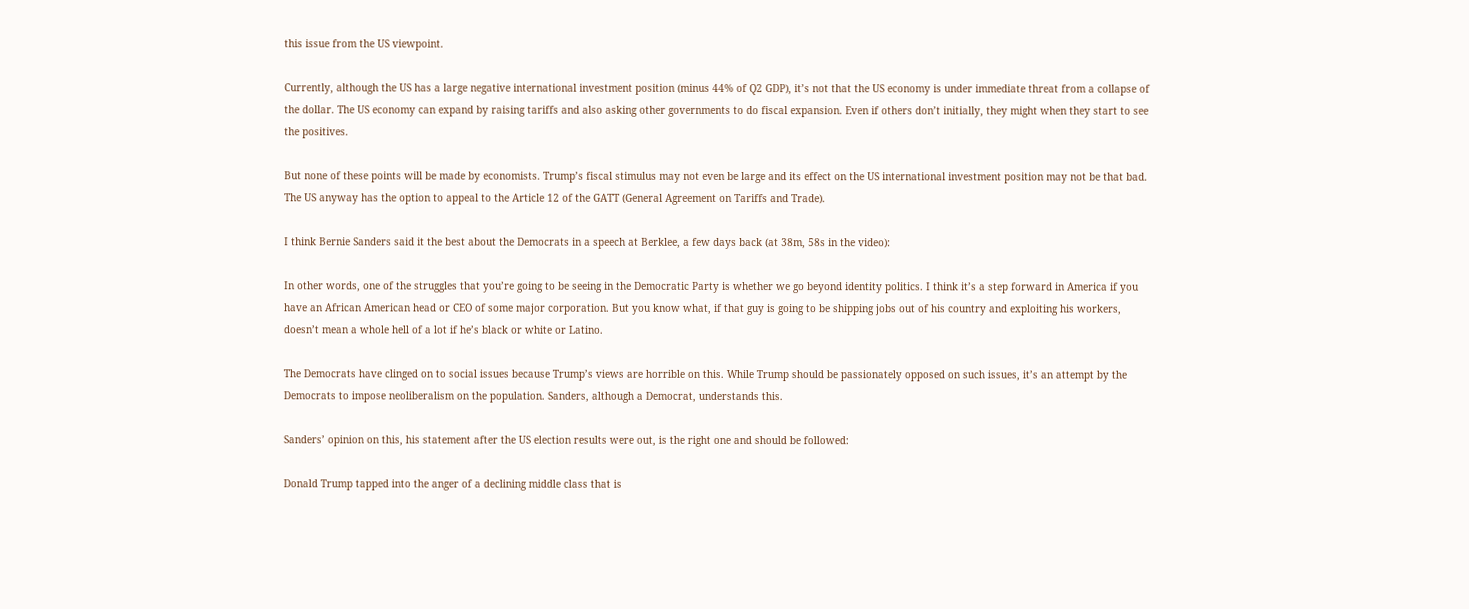this issue from the US viewpoint.

Currently, although the US has a large negative international investment position (minus 44% of Q2 GDP), it’s not that the US economy is under immediate threat from a collapse of the dollar. The US economy can expand by raising tariffs and also asking other governments to do fiscal expansion. Even if others don’t initially, they might when they start to see the positives.

But none of these points will be made by economists. Trump’s fiscal stimulus may not even be large and its effect on the US international investment position may not be that bad. The US anyway has the option to appeal to the Article 12 of the GATT (General Agreement on Tariffs and Trade).

I think Bernie Sanders said it the best about the Democrats in a speech at Berklee, a few days back (at 38m, 58s in the video):

In other words, one of the struggles that you’re going to be seeing in the Democratic Party is whether we go beyond identity politics. I think it’s a step forward in America if you have an African American head or CEO of some major corporation. But you know what, if that guy is going to be shipping jobs out of his country and exploiting his workers, doesn’t mean a whole hell of a lot if he’s black or white or Latino.

The Democrats have clinged on to social issues because Trump’s views are horrible on this. While Trump should be passionately opposed on such issues, it’s an attempt by the Democrats to impose neoliberalism on the population. Sanders, although a Democrat, understands this.

Sanders’ opinion on this, his statement after the US election results were out, is the right one and should be followed:

Donald Trump tapped into the anger of a declining middle class that is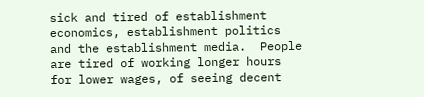sick and tired of establishment economics, establishment politics and the establishment media.  People are tired of working longer hours for lower wages, of seeing decent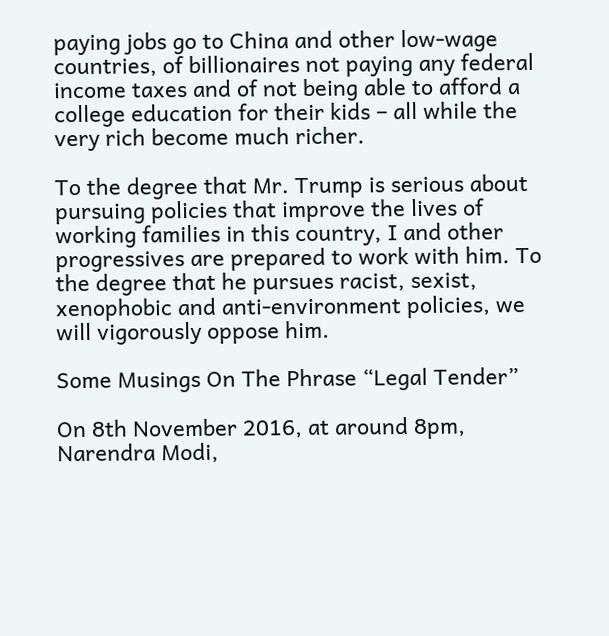paying jobs go to China and other low-wage countries, of billionaires not paying any federal income taxes and of not being able to afford a college education for their kids – all while the very rich become much richer.

To the degree that Mr. Trump is serious about pursuing policies that improve the lives of working families in this country, I and other progressives are prepared to work with him. To the degree that he pursues racist, sexist, xenophobic and anti-environment policies, we will vigorously oppose him.

Some Musings On The Phrase “Legal Tender”

On 8th November 2016, at around 8pm, Narendra Modi,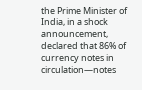the Prime Minister of India, in a shock announcement, declared that 86% of currency notes in circulation—notes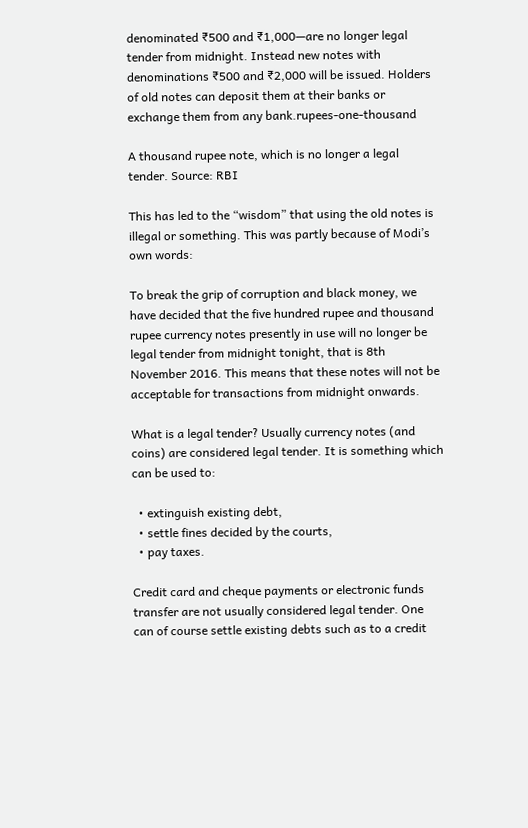denominated ₹500 and ₹1,000—are no longer legal tender from midnight. Instead new notes with denominations ₹500 and ₹2,000 will be issued. Holders of old notes can deposit them at their banks or exchange them from any bank.rupees-one-thousand

A thousand rupee note, which is no longer a legal tender. Source: RBI

This has led to the “wisdom” that using the old notes is illegal or something. This was partly because of Modi’s own words:

To break the grip of corruption and black money, we have decided that the five hundred rupee and thousand rupee currency notes presently in use will no longer be legal tender from midnight tonight, that is 8th November 2016. This means that these notes will not be acceptable for transactions from midnight onwards.

What is a legal tender? Usually currency notes (and coins) are considered legal tender. It is something which can be used to:

  • extinguish existing debt,
  • settle fines decided by the courts,
  • pay taxes.

Credit card and cheque payments or electronic funds transfer are not usually considered legal tender. One can of course settle existing debts such as to a credit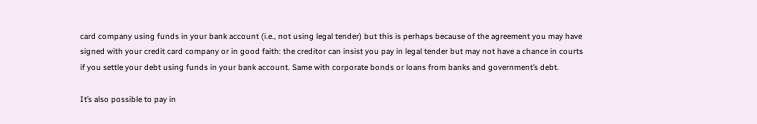card company using funds in your bank account (i.e., not using legal tender) but this is perhaps because of the agreement you may have signed with your credit card company or in good faith: the creditor can insist you pay in legal tender but may not have a chance in courts if you settle your debt using funds in your bank account. Same with corporate bonds or loans from banks and government’s debt.

It’s also possible to pay in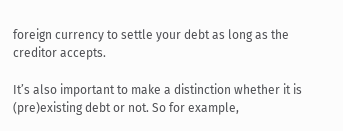foreign currency to settle your debt as long as the creditor accepts.

It’s also important to make a distinction whether it is (pre)existing debt or not. So for example,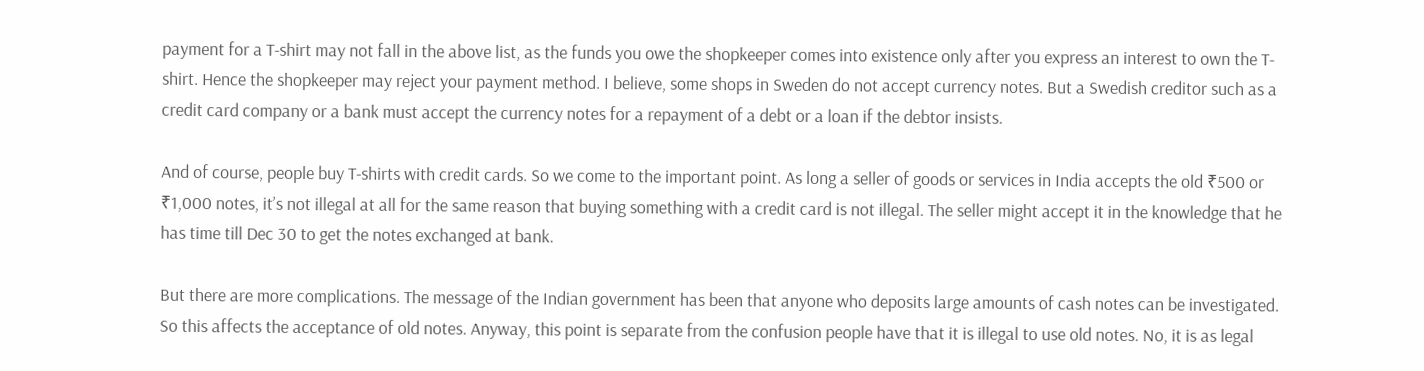payment for a T-shirt may not fall in the above list, as the funds you owe the shopkeeper comes into existence only after you express an interest to own the T-shirt. Hence the shopkeeper may reject your payment method. I believe, some shops in Sweden do not accept currency notes. But a Swedish creditor such as a credit card company or a bank must accept the currency notes for a repayment of a debt or a loan if the debtor insists.

And of course, people buy T-shirts with credit cards. So we come to the important point. As long a seller of goods or services in India accepts the old ₹500 or ₹1,000 notes, it’s not illegal at all for the same reason that buying something with a credit card is not illegal. The seller might accept it in the knowledge that he has time till Dec 30 to get the notes exchanged at bank.

But there are more complications. The message of the Indian government has been that anyone who deposits large amounts of cash notes can be investigated. So this affects the acceptance of old notes. Anyway, this point is separate from the confusion people have that it is illegal to use old notes. No, it is as legal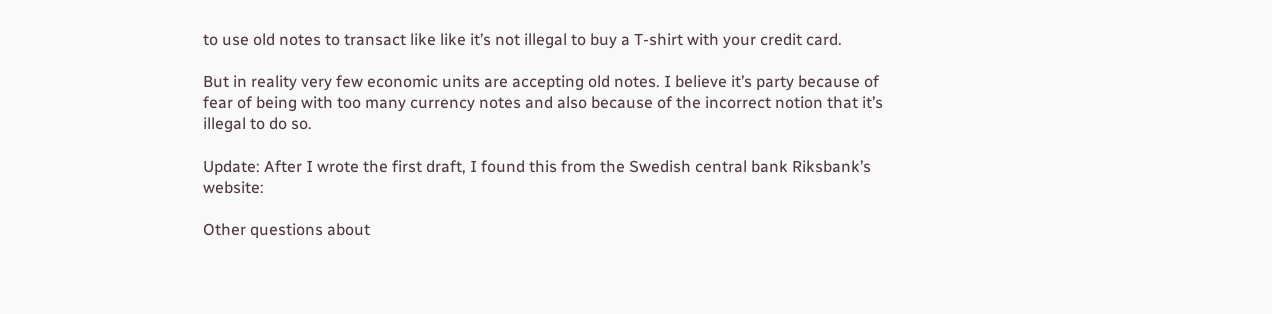to use old notes to transact like like it’s not illegal to buy a T-shirt with your credit card.

But in reality very few economic units are accepting old notes. I believe it’s party because of fear of being with too many currency notes and also because of the incorrect notion that it’s illegal to do so.

Update: After I wrote the first draft, I found this from the Swedish central bank Riksbank’s website:

Other questions about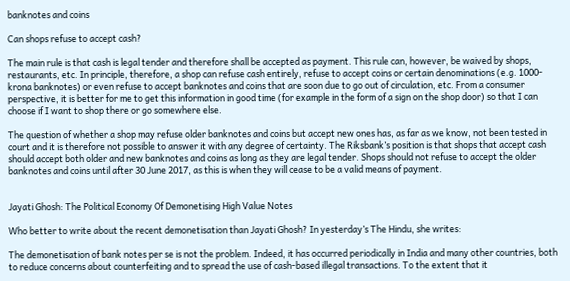banknotes and coins

Can shops refuse to accept cash?

The main rule is that cash is legal tender and therefore shall be accepted as payment. This rule can, however, be waived by shops, restaurants, etc. In principle, therefore, a shop can refuse cash entirely, refuse to accept coins or certain denominations (e.g. 1000-krona banknotes) or even refuse to accept banknotes and coins that are soon due to go out of circulation, etc. From a consumer perspective, it is better for me to get this information in good time (for example in the form of a sign on the shop door) so that I can choose if I want to shop there or go somewhere else.

The question of whether a shop may refuse older banknotes and coins but accept new ones has, as far as we know, not been tested in court and it is therefore not possible to answer it with any degree of certainty. The Riksbank’s position is that shops that accept cash should accept both older and new banknotes and coins as long as they are legal tender. Shops should not refuse to accept the older banknotes and coins until after 30 June 2017, as this is when they will cease to be a valid means of payment.


Jayati Ghosh: The Political Economy Of Demonetising High Value Notes

Who better to write about the recent demonetisation than Jayati Ghosh? In yesterday’s The Hindu, she writes:

The demonetisation of bank notes per se is not the problem. Indeed, it has occurred periodically in India and many other countries, both to reduce concerns about counterfeiting and to spread the use of cash-based illegal transactions. To the extent that it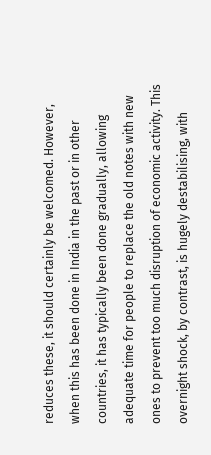reduces these, it should certainly be welcomed. However, when this has been done in India in the past or in other countries, it has typically been done gradually, allowing adequate time for people to replace the old notes with new ones to prevent too much disruption of economic activity. This overnight shock, by contrast, is hugely destabilising, with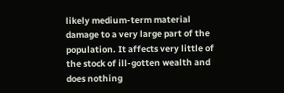likely medium-term material damage to a very large part of the population. It affects very little of the stock of ill-gotten wealth and does nothing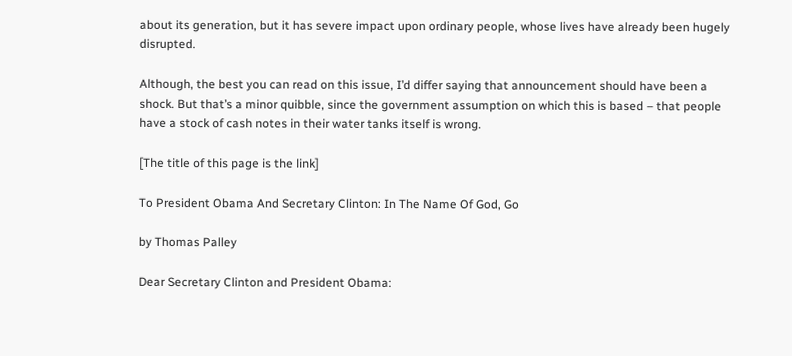about its generation, but it has severe impact upon ordinary people, whose lives have already been hugely disrupted.

Although, the best you can read on this issue, I’d differ saying that announcement should have been a shock. But that’s a minor quibble, since the government assumption on which this is based – that people have a stock of cash notes in their water tanks itself is wrong.

[The title of this page is the link]

To President Obama And Secretary Clinton: In The Name Of God, Go

by Thomas Palley

Dear Secretary Clinton and President Obama: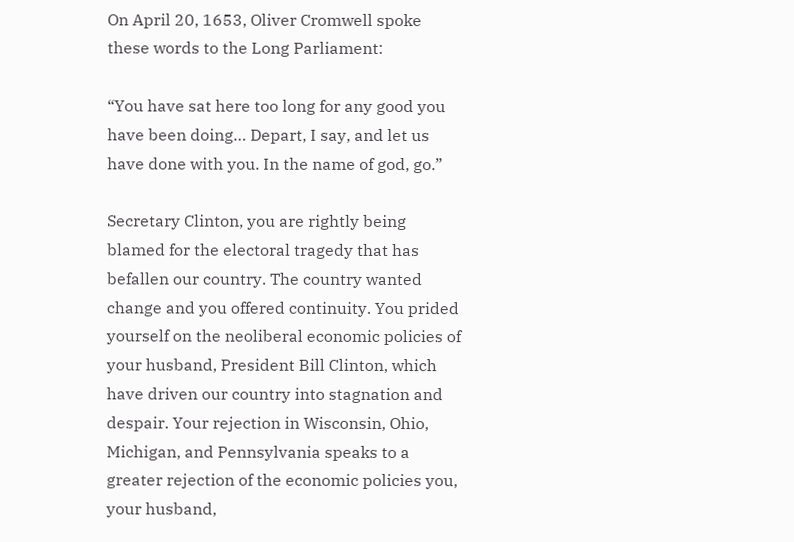On April 20, 1653, Oliver Cromwell spoke these words to the Long Parliament:

“You have sat here too long for any good you have been doing… Depart, I say, and let us have done with you. In the name of god, go.”

Secretary Clinton, you are rightly being blamed for the electoral tragedy that has befallen our country. The country wanted change and you offered continuity. You prided yourself on the neoliberal economic policies of your husband, President Bill Clinton, which have driven our country into stagnation and despair. Your rejection in Wisconsin, Ohio, Michigan, and Pennsylvania speaks to a greater rejection of the economic policies you, your husband,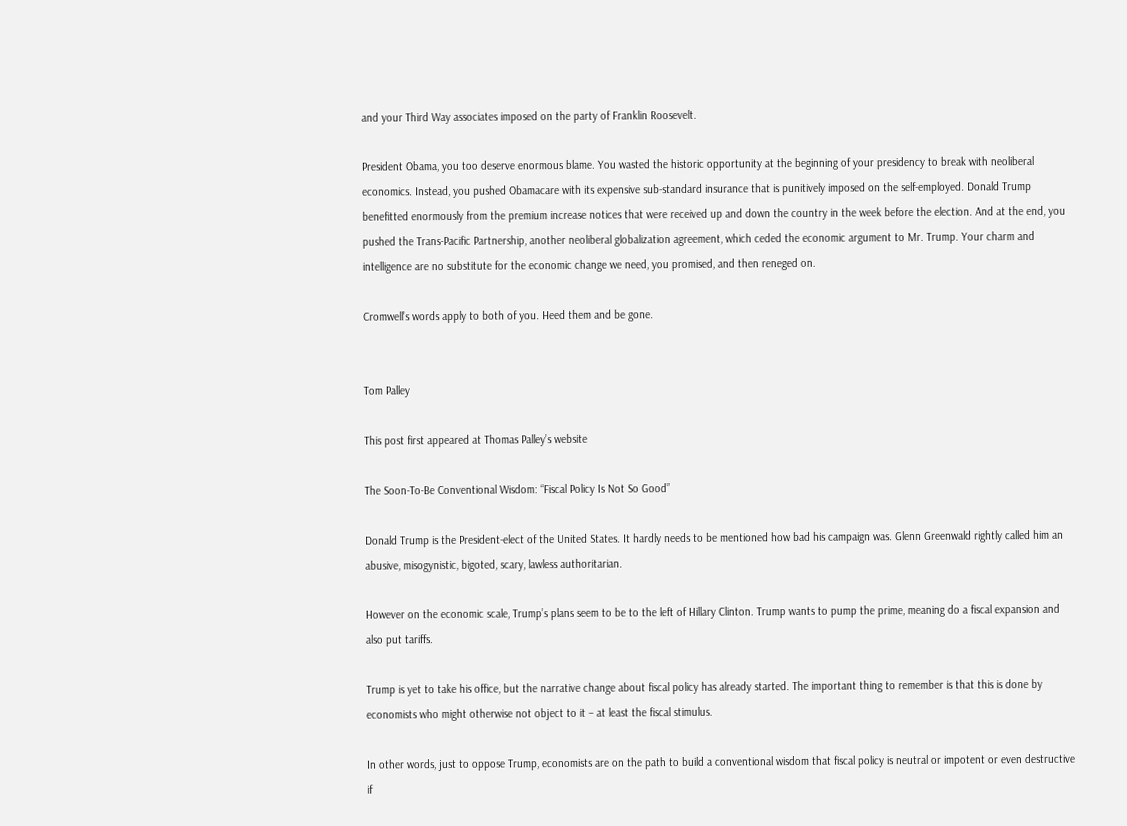and your Third Way associates imposed on the party of Franklin Roosevelt.

President Obama, you too deserve enormous blame. You wasted the historic opportunity at the beginning of your presidency to break with neoliberal economics. Instead, you pushed Obamacare with its expensive sub-standard insurance that is punitively imposed on the self-employed. Donald Trump benefitted enormously from the premium increase notices that were received up and down the country in the week before the election. And at the end, you pushed the Trans-Pacific Partnership, another neoliberal globalization agreement, which ceded the economic argument to Mr. Trump. Your charm and intelligence are no substitute for the economic change we need, you promised, and then reneged on.

Cromwell’s words apply to both of you. Heed them and be gone.


Tom Palley

This post first appeared at Thomas Palley’s website

The Soon-To-Be Conventional Wisdom: “Fiscal Policy Is Not So Good”

Donald Trump is the President-elect of the United States. It hardly needs to be mentioned how bad his campaign was. Glenn Greenwald rightly called him an abusive, misogynistic, bigoted, scary, lawless authoritarian.

However on the economic scale, Trump’s plans seem to be to the left of Hillary Clinton. Trump wants to pump the prime, meaning do a fiscal expansion and also put tariffs.

Trump is yet to take his office, but the narrative change about fiscal policy has already started. The important thing to remember is that this is done by economists who might otherwise not object to it – at least the fiscal stimulus.

In other words, just to oppose Trump, economists are on the path to build a conventional wisdom that fiscal policy is neutral or impotent or even destructive if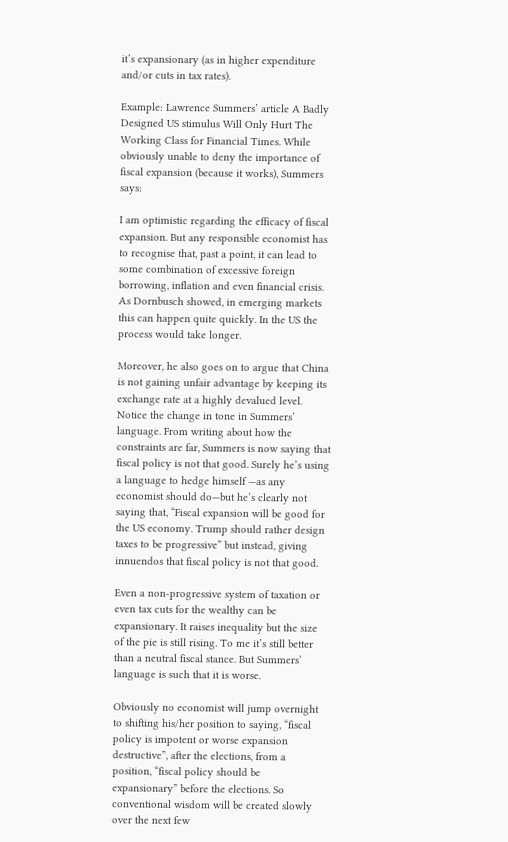it’s expansionary (as in higher expenditure and/or cuts in tax rates).

Example: Lawrence Summers’ article A Badly Designed US stimulus Will Only Hurt The Working Class for Financial Times. While obviously unable to deny the importance of fiscal expansion (because it works), Summers says:

I am optimistic regarding the efficacy of fiscal expansion. But any responsible economist has to recognise that, past a point, it can lead to some combination of excessive foreign borrowing, inflation and even financial crisis. As Dornbusch showed, in emerging markets this can happen quite quickly. In the US the process would take longer.

Moreover, he also goes on to argue that China is not gaining unfair advantage by keeping its exchange rate at a highly devalued level. Notice the change in tone in Summers’ language. From writing about how the constraints are far, Summers is now saying that fiscal policy is not that good. Surely he’s using a language to hedge himself —as any economist should do—but he’s clearly not saying that, “Fiscal expansion will be good for the US economy. Trump should rather design taxes to be progressive” but instead, giving innuendos that fiscal policy is not that good.

Even a non-progressive system of taxation or even tax cuts for the wealthy can be expansionary. It raises inequality but the size of the pie is still rising. To me it’s still better than a neutral fiscal stance. But Summers’ language is such that it is worse.

Obviously no economist will jump overnight to shifting his/her position to saying, “fiscal policy is impotent or worse expansion destructive”, after the elections, from a position, “fiscal policy should be expansionary” before the elections. So conventional wisdom will be created slowly over the next few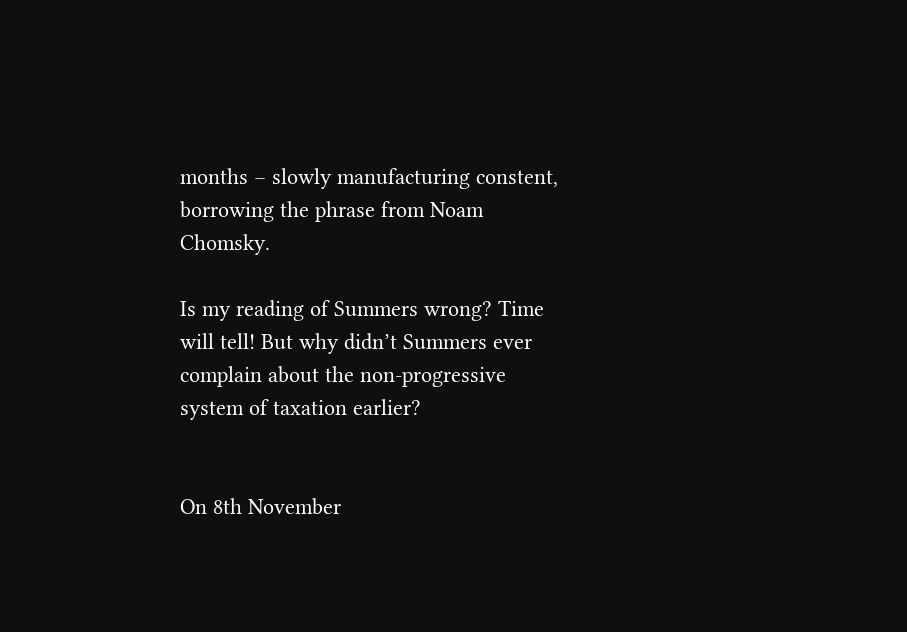months – slowly manufacturing constent, borrowing the phrase from Noam Chomsky.

Is my reading of Summers wrong? Time will tell! But why didn’t Summers ever complain about the non-progressive system of taxation earlier?


On 8th November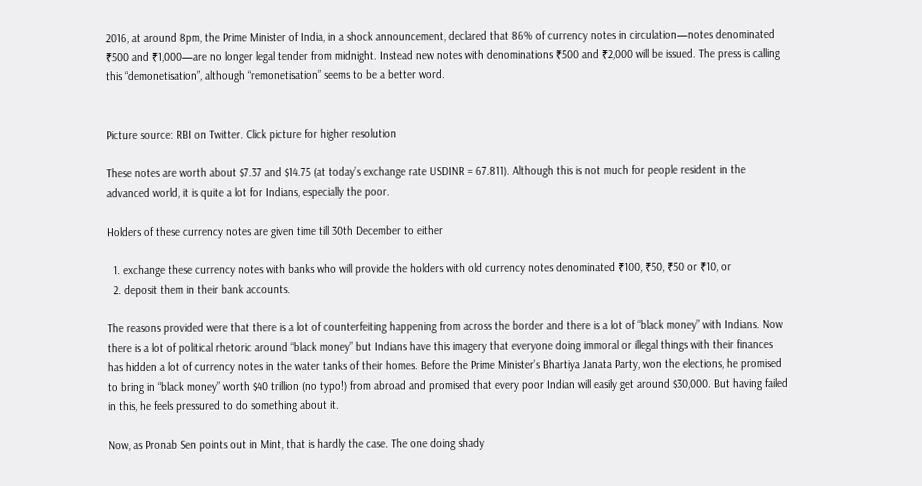2016, at around 8pm, the Prime Minister of India, in a shock announcement, declared that 86% of currency notes in circulation—notes denominated ₹500 and ₹1,000—are no longer legal tender from midnight. Instead new notes with denominations ₹500 and ₹2,000 will be issued. The press is calling this “demonetisation”, although “remonetisation” seems to be a better word.


Picture source: RBI on Twitter. Click picture for higher resolution

These notes are worth about $7.37 and $14.75 (at today’s exchange rate USDINR = 67.811). Although this is not much for people resident in the advanced world, it is quite a lot for Indians, especially the poor.

Holders of these currency notes are given time till 30th December to either

  1. exchange these currency notes with banks who will provide the holders with old currency notes denominated ₹100, ₹50, ₹50 or ₹10, or
  2. deposit them in their bank accounts.

The reasons provided were that there is a lot of counterfeiting happening from across the border and there is a lot of “black money” with Indians. Now there is a lot of political rhetoric around “black money” but Indians have this imagery that everyone doing immoral or illegal things with their finances has hidden a lot of currency notes in the water tanks of their homes. Before the Prime Minister’s Bhartiya Janata Party, won the elections, he promised to bring in “black money” worth $40 trillion (no typo!) from abroad and promised that every poor Indian will easily get around $30,000. But having failed in this, he feels pressured to do something about it.

Now, as Pronab Sen points out in Mint, that is hardly the case. The one doing shady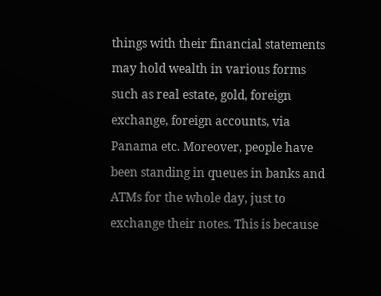things with their financial statements may hold wealth in various forms such as real estate, gold, foreign exchange, foreign accounts, via Panama etc. Moreover, people have been standing in queues in banks and ATMs for the whole day, just to exchange their notes. This is because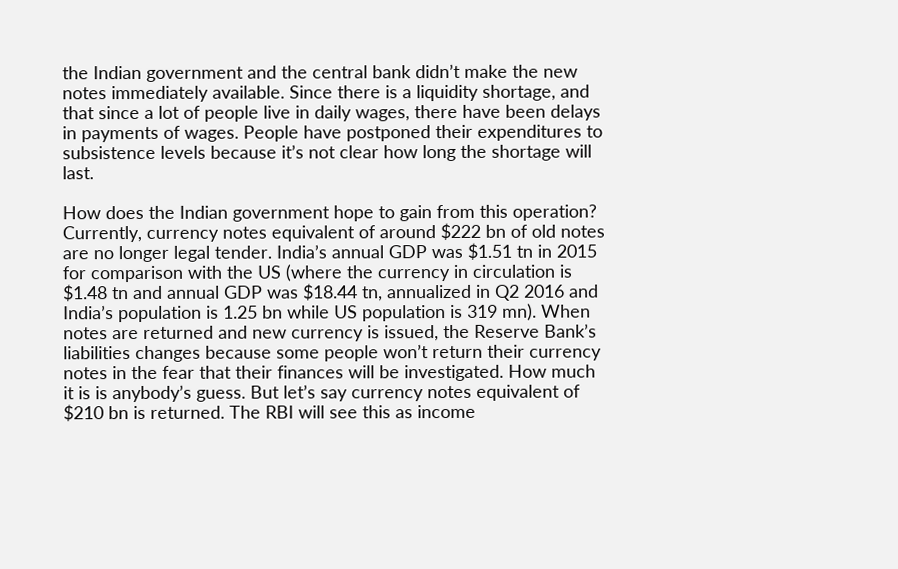the Indian government and the central bank didn’t make the new notes immediately available. Since there is a liquidity shortage, and that since a lot of people live in daily wages, there have been delays in payments of wages. People have postponed their expenditures to subsistence levels because it’s not clear how long the shortage will last.

How does the Indian government hope to gain from this operation? Currently, currency notes equivalent of around $222 bn of old notes are no longer legal tender. India’s annual GDP was $1.51 tn in 2015 for comparison with the US (where the currency in circulation is $1.48 tn and annual GDP was $18.44 tn, annualized in Q2 2016 and India’s population is 1.25 bn while US population is 319 mn). When notes are returned and new currency is issued, the Reserve Bank’s liabilities changes because some people won’t return their currency notes in the fear that their finances will be investigated. How much it is is anybody’s guess. But let’s say currency notes equivalent of $210 bn is returned. The RBI will see this as income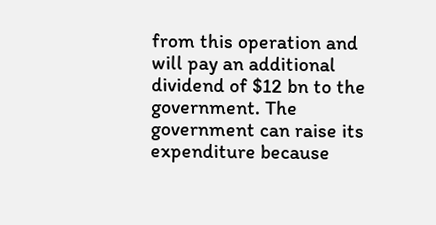from this operation and will pay an additional dividend of $12 bn to the government. The government can raise its expenditure because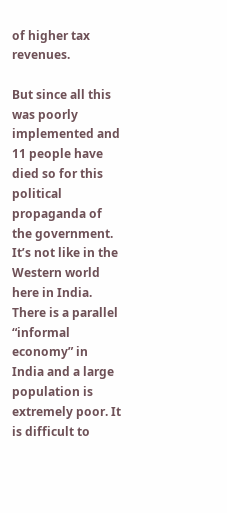of higher tax revenues.

But since all this was poorly implemented and 11 people have died so for this political propaganda of the government. It’s not like in the Western world here in India. There is a parallel “informal economy” in India and a large population is extremely poor. It is difficult to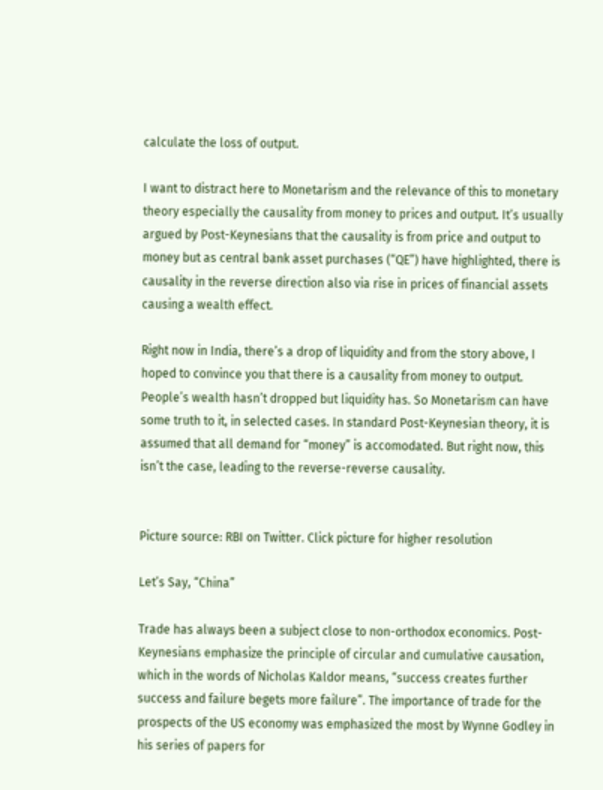calculate the loss of output.

I want to distract here to Monetarism and the relevance of this to monetary theory especially the causality from money to prices and output. It’s usually argued by Post-Keynesians that the causality is from price and output to money but as central bank asset purchases (“QE”) have highlighted, there is causality in the reverse direction also via rise in prices of financial assets causing a wealth effect.

Right now in India, there’s a drop of liquidity and from the story above, I hoped to convince you that there is a causality from money to output. People’s wealth hasn’t dropped but liquidity has. So Monetarism can have some truth to it, in selected cases. In standard Post-Keynesian theory, it is assumed that all demand for “money” is accomodated. But right now, this isn’t the case, leading to the reverse-reverse causality.


Picture source: RBI on Twitter. Click picture for higher resolution

Let’s Say, “China”

Trade has always been a subject close to non-orthodox economics. Post-Keynesians emphasize the principle of circular and cumulative causation, which in the words of Nicholas Kaldor means, “success creates further success and failure begets more failure”. The importance of trade for the prospects of the US economy was emphasized the most by Wynne Godley in his series of papers for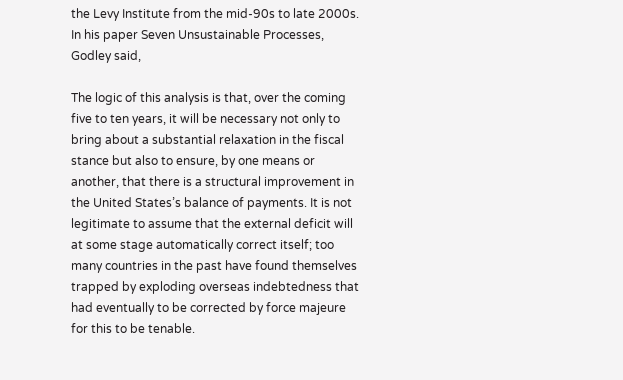the Levy Institute from the mid-90s to late 2000s. In his paper Seven Unsustainable Processes, Godley said,

The logic of this analysis is that, over the coming five to ten years, it will be necessary not only to bring about a substantial relaxation in the fiscal stance but also to ensure, by one means or another, that there is a structural improvement in the United States’s balance of payments. It is not legitimate to assume that the external deficit will at some stage automatically correct itself; too many countries in the past have found themselves trapped by exploding overseas indebtedness that had eventually to be corrected by force majeure for this to be tenable.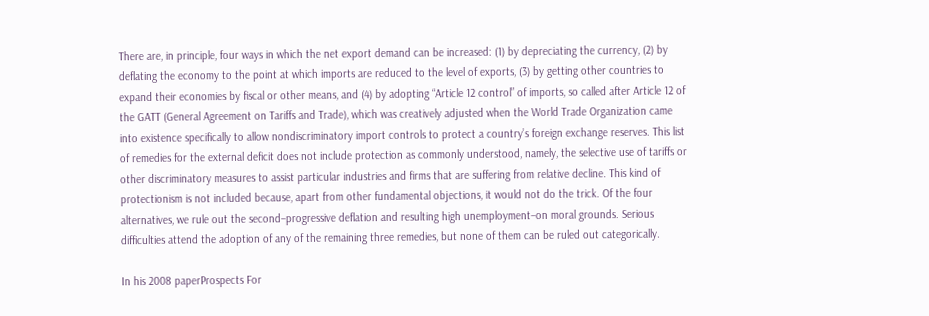There are, in principle, four ways in which the net export demand can be increased: (1) by depreciating the currency, (2) by deflating the economy to the point at which imports are reduced to the level of exports, (3) by getting other countries to expand their economies by fiscal or other means, and (4) by adopting “Article 12 control” of imports, so called after Article 12 of the GATT (General Agreement on Tariffs and Trade), which was creatively adjusted when the World Trade Organization came into existence specifically to allow nondiscriminatory import controls to protect a country’s foreign exchange reserves. This list of remedies for the external deficit does not include protection as commonly understood, namely, the selective use of tariffs or other discriminatory measures to assist particular industries and firms that are suffering from relative decline. This kind of protectionism is not included because, apart from other fundamental objections, it would not do the trick. Of the four alternatives, we rule out the second–progressive deflation and resulting high unemployment–on moral grounds. Serious difficulties attend the adoption of any of the remaining three remedies, but none of them can be ruled out categorically.

In his 2008 paperProspects For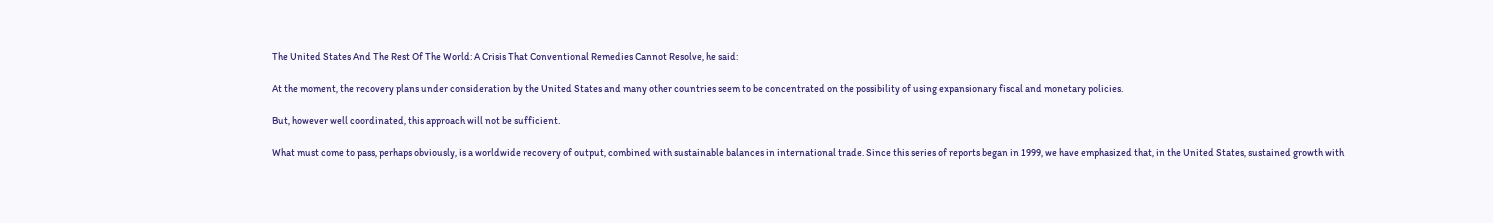The United States And The Rest Of The World: A Crisis That Conventional Remedies Cannot Resolve, he said:

At the moment, the recovery plans under consideration by the United States and many other countries seem to be concentrated on the possibility of using expansionary fiscal and monetary policies.

But, however well coordinated, this approach will not be sufficient.

What must come to pass, perhaps obviously, is a worldwide recovery of output, combined with sustainable balances in international trade. Since this series of reports began in 1999, we have emphasized that, in the United States, sustained growth with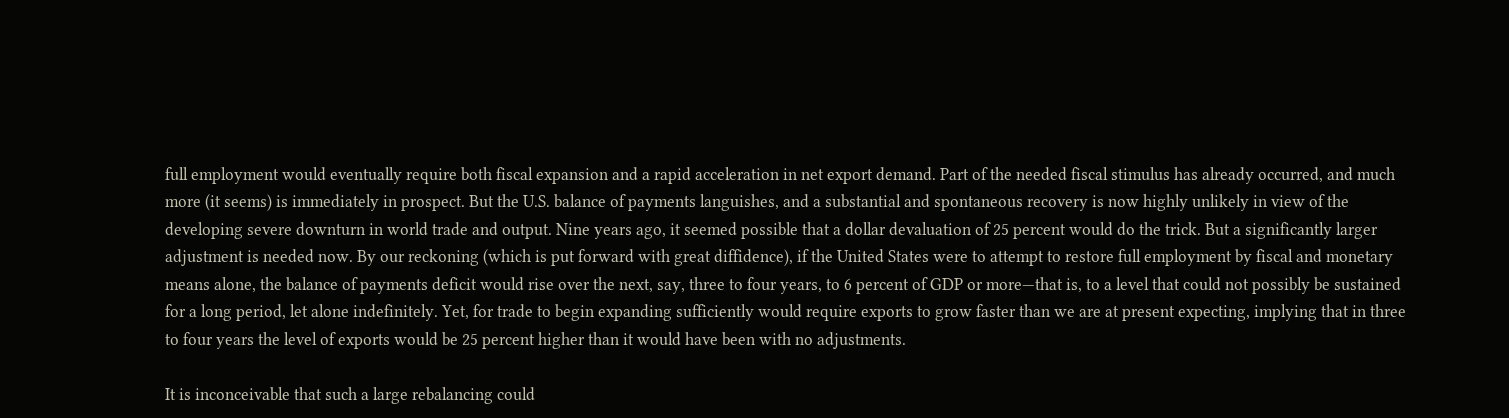full employment would eventually require both fiscal expansion and a rapid acceleration in net export demand. Part of the needed fiscal stimulus has already occurred, and much more (it seems) is immediately in prospect. But the U.S. balance of payments languishes, and a substantial and spontaneous recovery is now highly unlikely in view of the developing severe downturn in world trade and output. Nine years ago, it seemed possible that a dollar devaluation of 25 percent would do the trick. But a significantly larger adjustment is needed now. By our reckoning (which is put forward with great diffidence), if the United States were to attempt to restore full employment by fiscal and monetary means alone, the balance of payments deficit would rise over the next, say, three to four years, to 6 percent of GDP or more—that is, to a level that could not possibly be sustained for a long period, let alone indefinitely. Yet, for trade to begin expanding sufficiently would require exports to grow faster than we are at present expecting, implying that in three to four years the level of exports would be 25 percent higher than it would have been with no adjustments.

It is inconceivable that such a large rebalancing could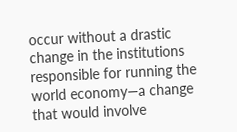occur without a drastic change in the institutions responsible for running the world economy—a change that would involve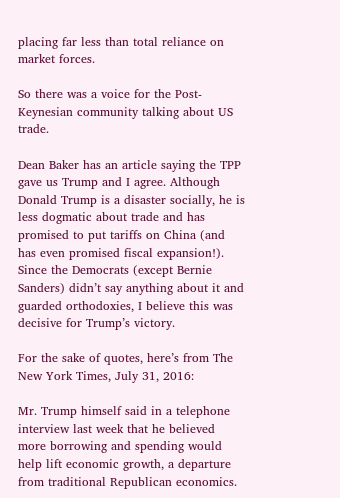placing far less than total reliance on market forces.

So there was a voice for the Post-Keynesian community talking about US trade.

Dean Baker has an article saying the TPP gave us Trump and I agree. Although Donald Trump is a disaster socially, he is less dogmatic about trade and has promised to put tariffs on China (and has even promised fiscal expansion!). Since the Democrats (except Bernie Sanders) didn’t say anything about it and guarded orthodoxies, I believe this was decisive for Trump’s victory.

For the sake of quotes, here’s from The New York Times, July 31, 2016:

Mr. Trump himself said in a telephone interview last week that he believed more borrowing and spending would help lift economic growth, a departure from traditional Republican economics.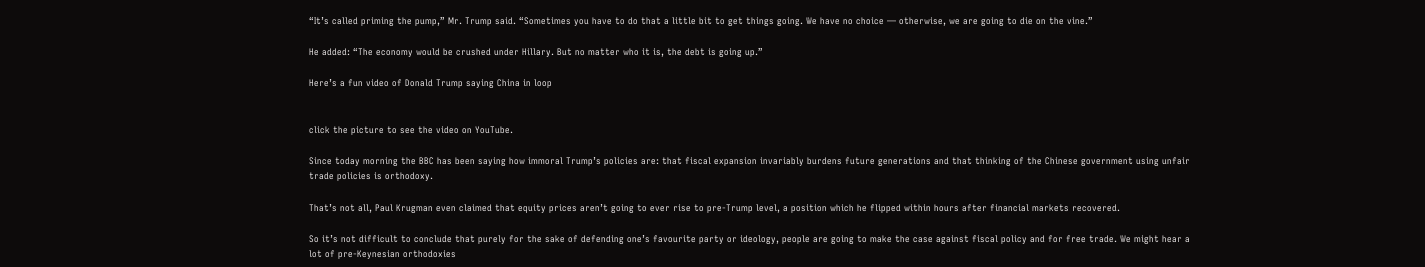“It’s called priming the pump,” Mr. Trump said. “Sometimes you have to do that a little bit to get things going. We have no choice — otherwise, we are going to die on the vine.”

He added: “The economy would be crushed under Hillary. But no matter who it is, the debt is going up.”

Here’s a fun video of Donald Trump saying China in loop


click the picture to see the video on YouTube.

Since today morning the BBC has been saying how immoral Trump’s policies are: that fiscal expansion invariably burdens future generations and that thinking of the Chinese government using unfair trade policies is orthodoxy.

That’s not all, Paul Krugman even claimed that equity prices aren’t going to ever rise to pre-Trump level, a position which he flipped within hours after financial markets recovered.

So it’s not difficult to conclude that purely for the sake of defending one’s favourite party or ideology, people are going to make the case against fiscal policy and for free trade. We might hear a lot of pre-Keynesian orthodoxies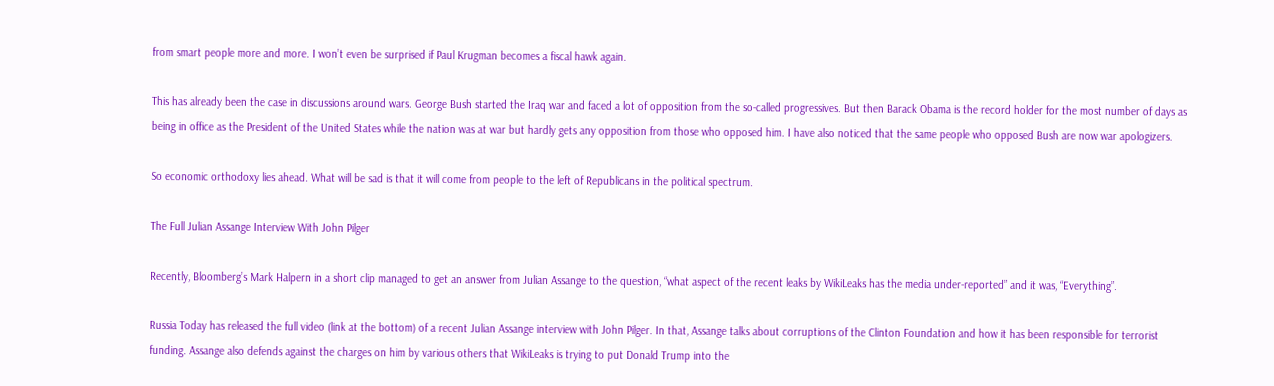from smart people more and more. I won’t even be surprised if Paul Krugman becomes a fiscal hawk again.

This has already been the case in discussions around wars. George Bush started the Iraq war and faced a lot of opposition from the so-called progressives. But then Barack Obama is the record holder for the most number of days as being in office as the President of the United States while the nation was at war but hardly gets any opposition from those who opposed him. I have also noticed that the same people who opposed Bush are now war apologizers.

So economic orthodoxy lies ahead. What will be sad is that it will come from people to the left of Republicans in the political spectrum.

The Full Julian Assange Interview With John Pilger

Recently, Bloomberg’s Mark Halpern in a short clip managed to get an answer from Julian Assange to the question, “what aspect of the recent leaks by WikiLeaks has the media under-reported” and it was, “Everything”.

Russia Today has released the full video (link at the bottom) of a recent Julian Assange interview with John Pilger. In that, Assange talks about corruptions of the Clinton Foundation and how it has been responsible for terrorist funding. Assange also defends against the charges on him by various others that WikiLeaks is trying to put Donald Trump into the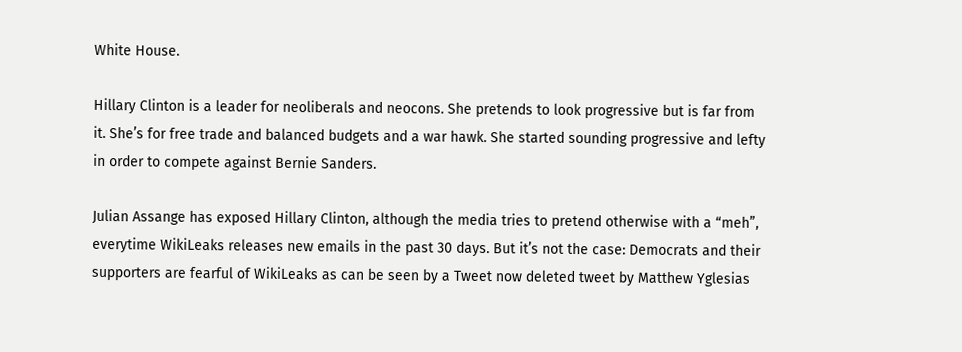White House.

Hillary Clinton is a leader for neoliberals and neocons. She pretends to look progressive but is far from it. She’s for free trade and balanced budgets and a war hawk. She started sounding progressive and lefty in order to compete against Bernie Sanders.

Julian Assange has exposed Hillary Clinton, although the media tries to pretend otherwise with a “meh”, everytime WikiLeaks releases new emails in the past 30 days. But it’s not the case: Democrats and their supporters are fearful of WikiLeaks as can be seen by a Tweet now deleted tweet by Matthew Yglesias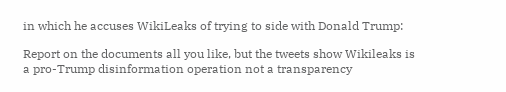in which he accuses WikiLeaks of trying to side with Donald Trump:

Report on the documents all you like, but the tweets show Wikileaks is a pro-Trump disinformation operation not a transparency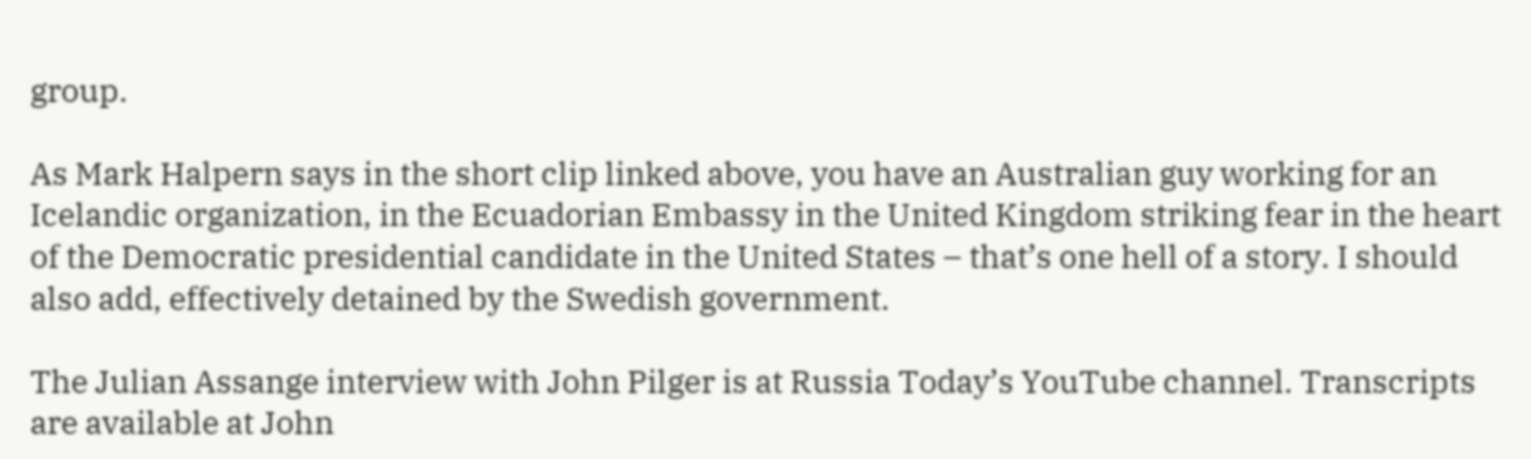group.

As Mark Halpern says in the short clip linked above, you have an Australian guy working for an Icelandic organization, in the Ecuadorian Embassy in the United Kingdom striking fear in the heart of the Democratic presidential candidate in the United States – that’s one hell of a story. I should also add, effectively detained by the Swedish government.

The Julian Assange interview with John Pilger is at Russia Today’s YouTube channel. Transcripts are available at John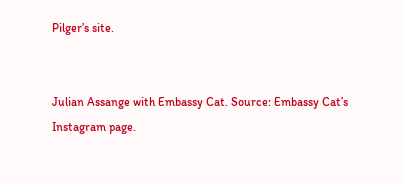Pilger’s site.


Julian Assange with Embassy Cat. Source: Embassy Cat’s Instagram page.